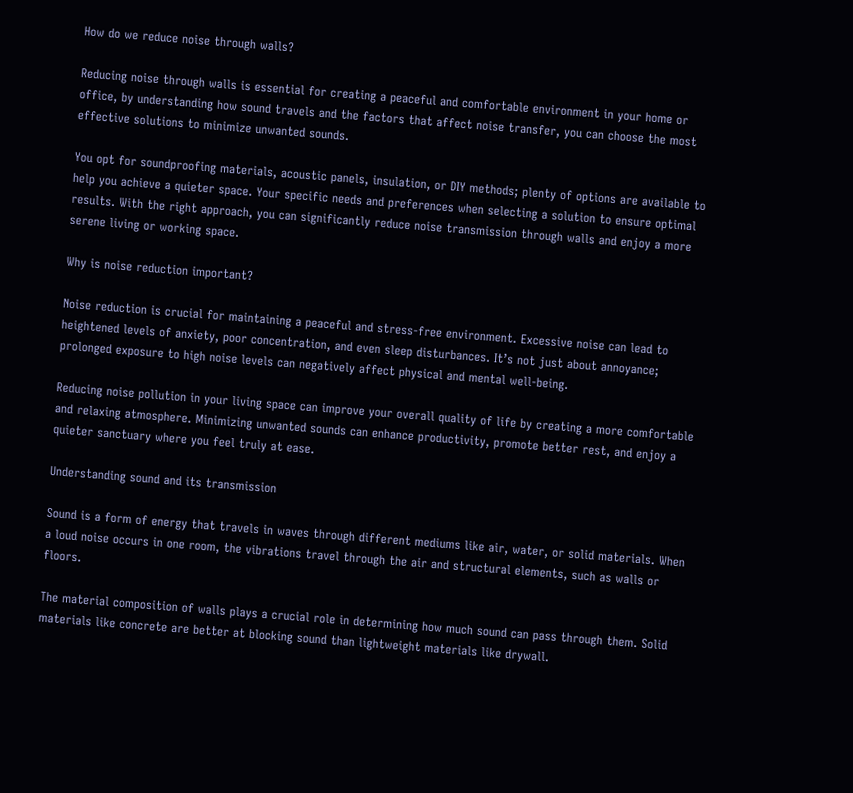How do we reduce noise through walls?

Reducing noise through walls is essential for creating a peaceful and comfortable environment in your home or office, by understanding how sound travels and the factors that affect noise transfer, you can choose the most effective solutions to minimize unwanted sounds.

You opt for soundproofing materials, acoustic panels, insulation, or DIY methods; plenty of options are available to help you achieve a quieter space. Your specific needs and preferences when selecting a solution to ensure optimal results. With the right approach, you can significantly reduce noise transmission through walls and enjoy a more serene living or working space.

Why is noise reduction important?

Noise reduction is crucial for maintaining a peaceful and stress-free environment. Excessive noise can lead to heightened levels of anxiety, poor concentration, and even sleep disturbances. It’s not just about annoyance; prolonged exposure to high noise levels can negatively affect physical and mental well-being.

Reducing noise pollution in your living space can improve your overall quality of life by creating a more comfortable and relaxing atmosphere. Minimizing unwanted sounds can enhance productivity, promote better rest, and enjoy a quieter sanctuary where you feel truly at ease.

Understanding sound and its transmission

Sound is a form of energy that travels in waves through different mediums like air, water, or solid materials. When a loud noise occurs in one room, the vibrations travel through the air and structural elements, such as walls or floors.

The material composition of walls plays a crucial role in determining how much sound can pass through them. Solid materials like concrete are better at blocking sound than lightweight materials like drywall.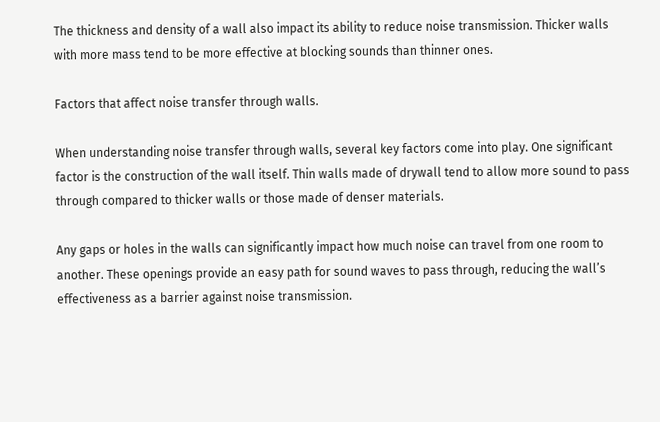The thickness and density of a wall also impact its ability to reduce noise transmission. Thicker walls with more mass tend to be more effective at blocking sounds than thinner ones.

Factors that affect noise transfer through walls.

When understanding noise transfer through walls, several key factors come into play. One significant factor is the construction of the wall itself. Thin walls made of drywall tend to allow more sound to pass through compared to thicker walls or those made of denser materials.

Any gaps or holes in the walls can significantly impact how much noise can travel from one room to another. These openings provide an easy path for sound waves to pass through, reducing the wall’s effectiveness as a barrier against noise transmission.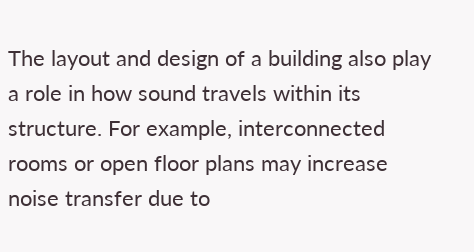The layout and design of a building also play a role in how sound travels within its structure. For example, interconnected rooms or open floor plans may increase noise transfer due to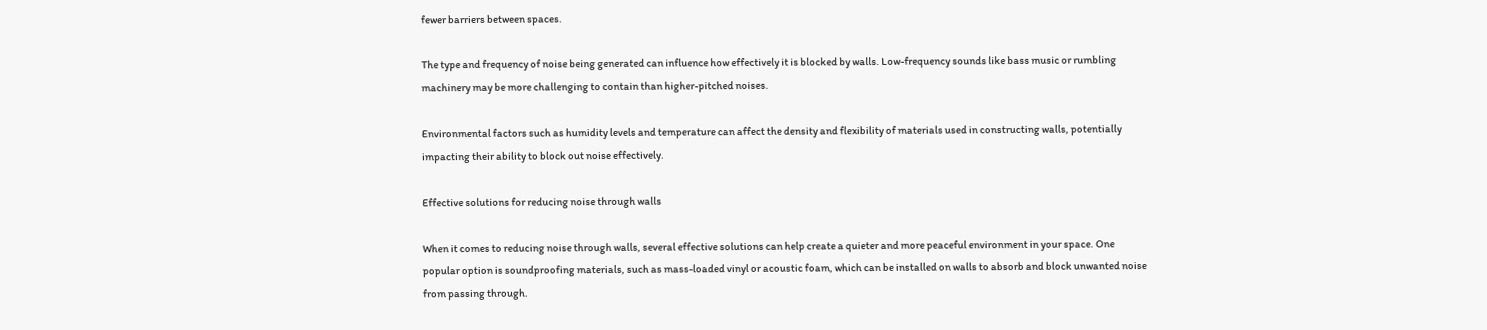fewer barriers between spaces.

The type and frequency of noise being generated can influence how effectively it is blocked by walls. Low-frequency sounds like bass music or rumbling machinery may be more challenging to contain than higher-pitched noises.

Environmental factors such as humidity levels and temperature can affect the density and flexibility of materials used in constructing walls, potentially impacting their ability to block out noise effectively.

Effective solutions for reducing noise through walls

When it comes to reducing noise through walls, several effective solutions can help create a quieter and more peaceful environment in your space. One popular option is soundproofing materials, such as mass-loaded vinyl or acoustic foam, which can be installed on walls to absorb and block unwanted noise from passing through.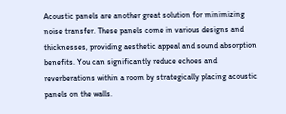Acoustic panels are another great solution for minimizing noise transfer. These panels come in various designs and thicknesses, providing aesthetic appeal and sound absorption benefits. You can significantly reduce echoes and reverberations within a room by strategically placing acoustic panels on the walls.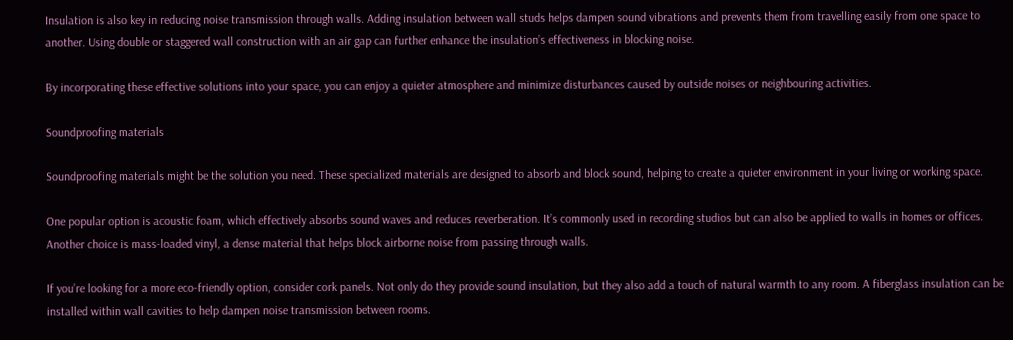Insulation is also key in reducing noise transmission through walls. Adding insulation between wall studs helps dampen sound vibrations and prevents them from travelling easily from one space to another. Using double or staggered wall construction with an air gap can further enhance the insulation’s effectiveness in blocking noise.

By incorporating these effective solutions into your space, you can enjoy a quieter atmosphere and minimize disturbances caused by outside noises or neighbouring activities.

Soundproofing materials

Soundproofing materials might be the solution you need. These specialized materials are designed to absorb and block sound, helping to create a quieter environment in your living or working space.

One popular option is acoustic foam, which effectively absorbs sound waves and reduces reverberation. It’s commonly used in recording studios but can also be applied to walls in homes or offices. Another choice is mass-loaded vinyl, a dense material that helps block airborne noise from passing through walls.

If you’re looking for a more eco-friendly option, consider cork panels. Not only do they provide sound insulation, but they also add a touch of natural warmth to any room. A fiberglass insulation can be installed within wall cavities to help dampen noise transmission between rooms.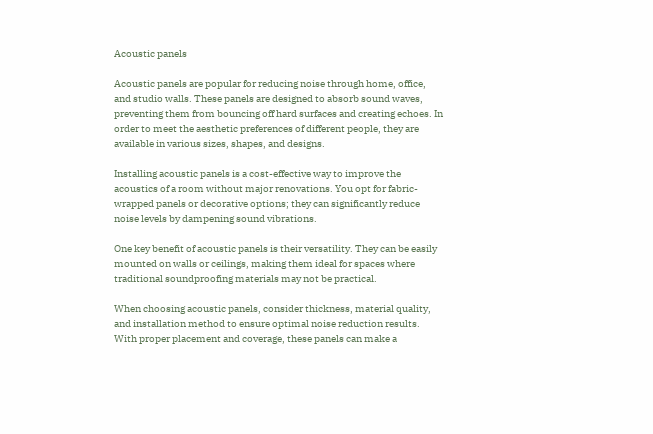Acoustic panels

Acoustic panels are popular for reducing noise through home, office, and studio walls. These panels are designed to absorb sound waves, preventing them from bouncing off hard surfaces and creating echoes. In order to meet the aesthetic preferences of different people, they are available in various sizes, shapes, and designs.

Installing acoustic panels is a cost-effective way to improve the acoustics of a room without major renovations. You opt for fabric-wrapped panels or decorative options; they can significantly reduce noise levels by dampening sound vibrations.

One key benefit of acoustic panels is their versatility. They can be easily mounted on walls or ceilings, making them ideal for spaces where traditional soundproofing materials may not be practical.

When choosing acoustic panels, consider thickness, material quality, and installation method to ensure optimal noise reduction results. With proper placement and coverage, these panels can make a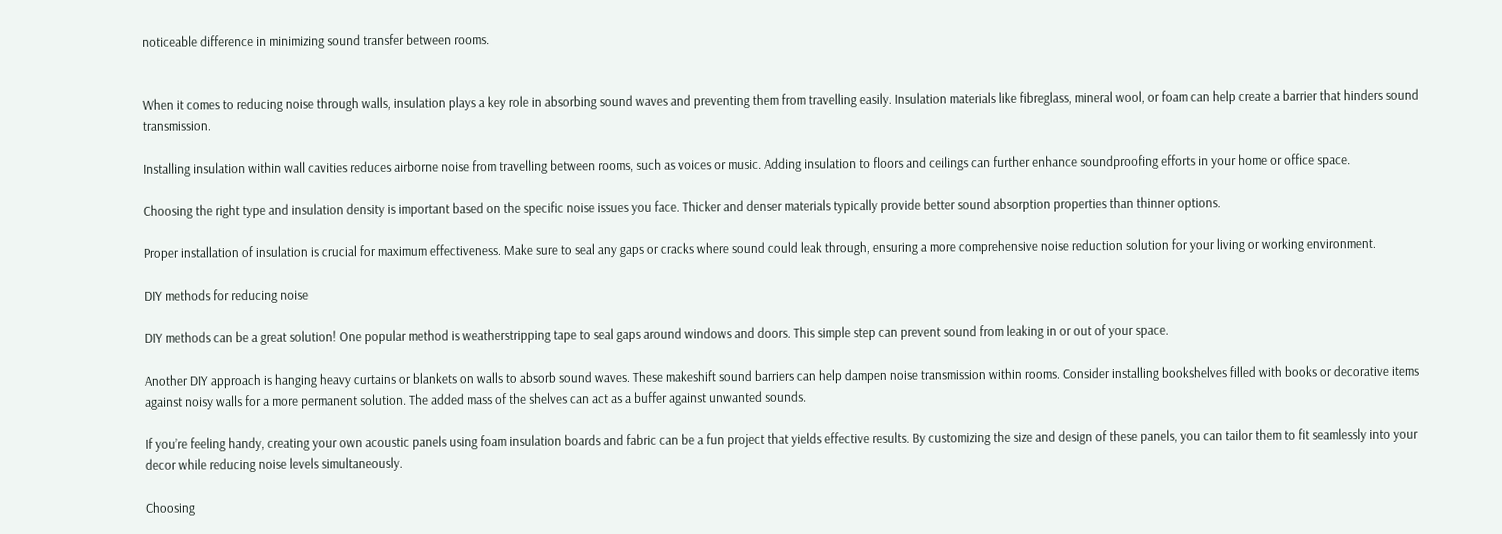noticeable difference in minimizing sound transfer between rooms.


When it comes to reducing noise through walls, insulation plays a key role in absorbing sound waves and preventing them from travelling easily. Insulation materials like fibreglass, mineral wool, or foam can help create a barrier that hinders sound transmission.

Installing insulation within wall cavities reduces airborne noise from travelling between rooms, such as voices or music. Adding insulation to floors and ceilings can further enhance soundproofing efforts in your home or office space.

Choosing the right type and insulation density is important based on the specific noise issues you face. Thicker and denser materials typically provide better sound absorption properties than thinner options.

Proper installation of insulation is crucial for maximum effectiveness. Make sure to seal any gaps or cracks where sound could leak through, ensuring a more comprehensive noise reduction solution for your living or working environment.

DIY methods for reducing noise

DIY methods can be a great solution! One popular method is weatherstripping tape to seal gaps around windows and doors. This simple step can prevent sound from leaking in or out of your space.

Another DIY approach is hanging heavy curtains or blankets on walls to absorb sound waves. These makeshift sound barriers can help dampen noise transmission within rooms. Consider installing bookshelves filled with books or decorative items against noisy walls for a more permanent solution. The added mass of the shelves can act as a buffer against unwanted sounds.

If you’re feeling handy, creating your own acoustic panels using foam insulation boards and fabric can be a fun project that yields effective results. By customizing the size and design of these panels, you can tailor them to fit seamlessly into your decor while reducing noise levels simultaneously.

Choosing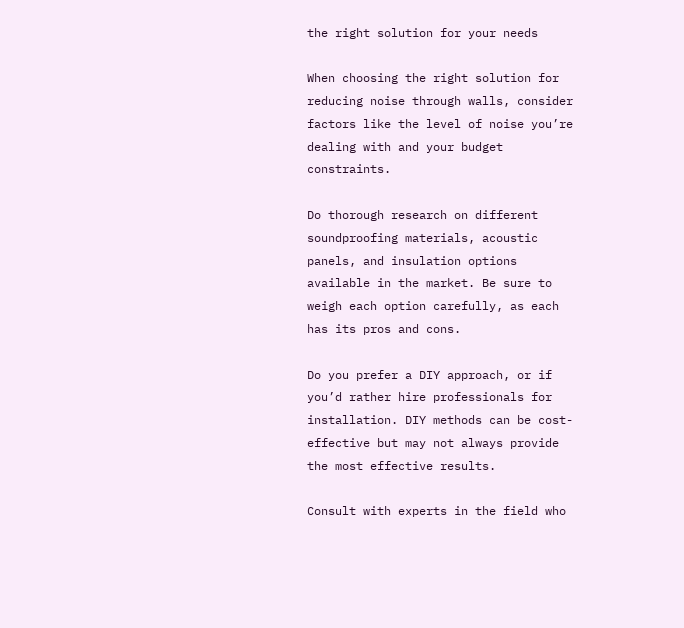the right solution for your needs

When choosing the right solution for reducing noise through walls, consider factors like the level of noise you’re dealing with and your budget constraints.

Do thorough research on different soundproofing materials, acoustic panels, and insulation options available in the market. Be sure to weigh each option carefully, as each has its pros and cons.

Do you prefer a DIY approach, or if you’d rather hire professionals for installation. DIY methods can be cost-effective but may not always provide the most effective results.

Consult with experts in the field who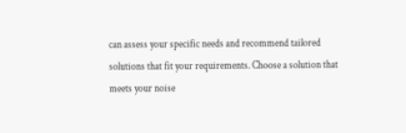can assess your specific needs and recommend tailored solutions that fit your requirements. Choose a solution that meets your noise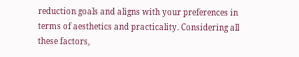reduction goals and aligns with your preferences in terms of aesthetics and practicality. Considering all these factors,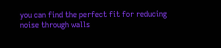you can find the perfect fit for reducing noise through walls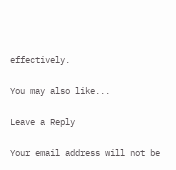effectively.

You may also like...

Leave a Reply

Your email address will not be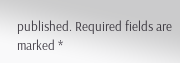published. Required fields are marked *